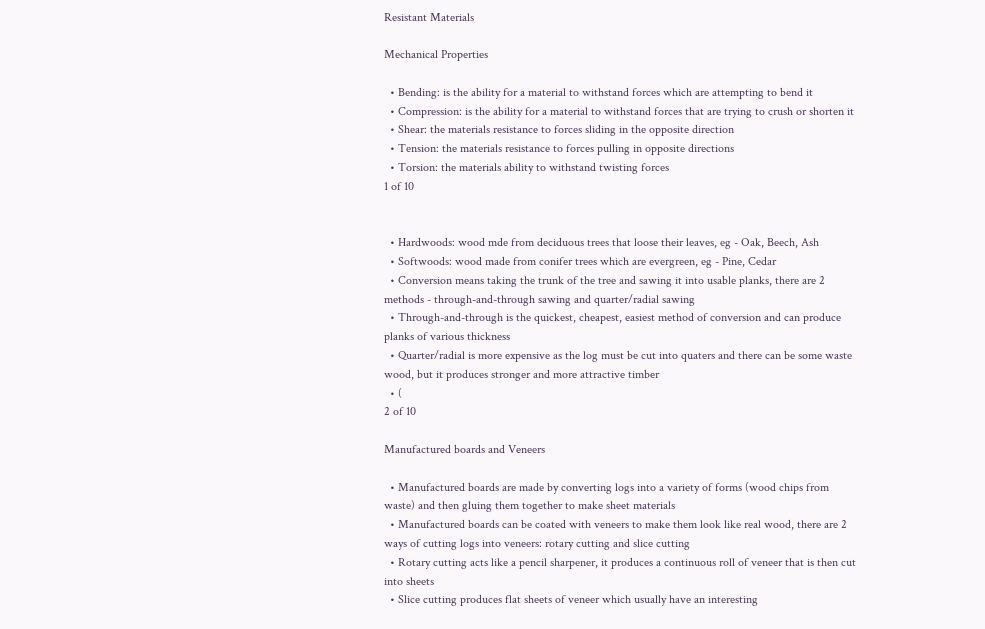Resistant Materials

Mechanical Properties

  • Bending: is the ability for a material to withstand forces which are attempting to bend it
  • Compression: is the ability for a material to withstand forces that are trying to crush or shorten it
  • Shear: the materials resistance to forces sliding in the opposite direction
  • Tension: the materials resistance to forces pulling in opposite directions
  • Torsion: the materials ability to withstand twisting forces
1 of 10


  • Hardwoods: wood mde from deciduous trees that loose their leaves, eg - Oak, Beech, Ash
  • Softwoods: wood made from conifer trees which are evergreen, eg - Pine, Cedar
  • Conversion means taking the trunk of the tree and sawing it into usable planks, there are 2 methods - through-and-through sawing and quarter/radial sawing
  • Through-and-through is the quickest, cheapest, easiest method of conversion and can produce planks of various thickness
  • Quarter/radial is more expensive as the log must be cut into quaters and there can be some waste wood, but it produces stronger and more attractive timber
  • (
2 of 10

Manufactured boards and Veneers

  • Manufactured boards are made by converting logs into a variety of forms (wood chips from waste) and then gluing them together to make sheet materials
  • Manufactured boards can be coated with veneers to make them look like real wood, there are 2 ways of cutting logs into veneers: rotary cutting and slice cutting
  • Rotary cutting acts like a pencil sharpener, it produces a continuous roll of veneer that is then cut into sheets
  • Slice cutting produces flat sheets of veneer which usually have an interesting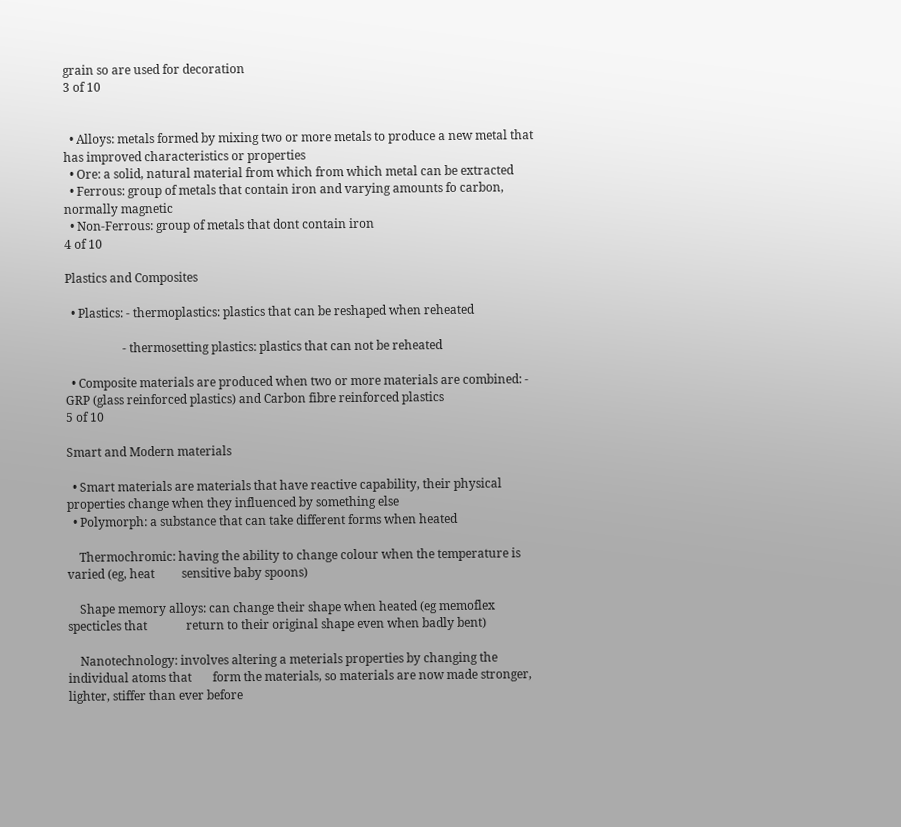grain so are used for decoration
3 of 10


  • Alloys: metals formed by mixing two or more metals to produce a new metal that has improved characteristics or properties
  • Ore: a solid, natural material from which from which metal can be extracted
  • Ferrous: group of metals that contain iron and varying amounts fo carbon, normally magnetic
  • Non-Ferrous: group of metals that dont contain iron
4 of 10

Plastics and Composites

  • Plastics: - thermoplastics: plastics that can be reshaped when reheated

                   - thermosetting plastics: plastics that can not be reheated

  • Composite materials are produced when two or more materials are combined: - GRP (glass reinforced plastics) and Carbon fibre reinforced plastics
5 of 10

Smart and Modern materials

  • Smart materials are materials that have reactive capability, their physical properties change when they influenced by something else
  • Polymorph: a substance that can take different forms when heated

    Thermochromic: having the ability to change colour when the temperature is varied (eg, heat         sensitive baby spoons)

    Shape memory alloys: can change their shape when heated (eg memoflex specticles that             return to their original shape even when badly bent)

    Nanotechnology: involves altering a meterials properties by changing the individual atoms that       form the materials, so materials are now made stronger, lighter, stiffer than ever before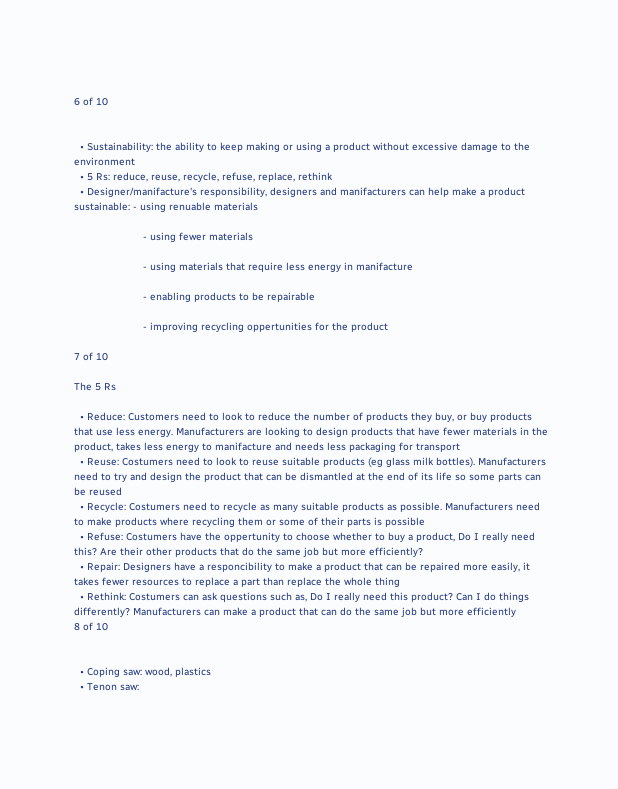6 of 10


  • Sustainability: the ability to keep making or using a product without excessive damage to the environment
  • 5 Rs: reduce, reuse, recycle, refuse, replace, rethink
  • Designer/manifacture's responsibility, designers and manifacturers can help make a product sustainable: - using renuable materials

                       - using fewer materials

                       - using materials that require less energy in manifacture

                       - enabling products to be repairable

                       - improving recycling oppertunities for the product

7 of 10

The 5 Rs

  • Reduce: Customers need to look to reduce the number of products they buy, or buy products that use less energy. Manufacturers are looking to design products that have fewer materials in the product, takes less energy to manifacture and needs less packaging for transport
  • Reuse: Costumers need to look to reuse suitable products (eg glass milk bottles). Manufacturers need to try and design the product that can be dismantled at the end of its life so some parts can be reused
  • Recycle: Costumers need to recycle as many suitable products as possible. Manufacturers need to make products where recycling them or some of their parts is possible
  • Refuse: Costumers have the oppertunity to choose whether to buy a product, Do I really need this? Are their other products that do the same job but more efficiently?
  • Repair: Designers have a responcibility to make a product that can be repaired more easily, it takes fewer resources to replace a part than replace the whole thing
  • Rethink: Costumers can ask questions such as, Do I really need this product? Can I do things differently? Manufacturers can make a product that can do the same job but more efficiently
8 of 10


  • Coping saw: wood, plastics
  • Tenon saw: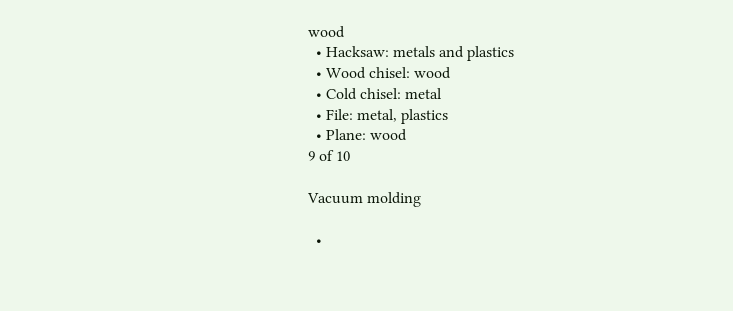wood
  • Hacksaw: metals and plastics
  • Wood chisel: wood
  • Cold chisel: metal
  • File: metal, plastics
  • Plane: wood
9 of 10

Vacuum molding

  •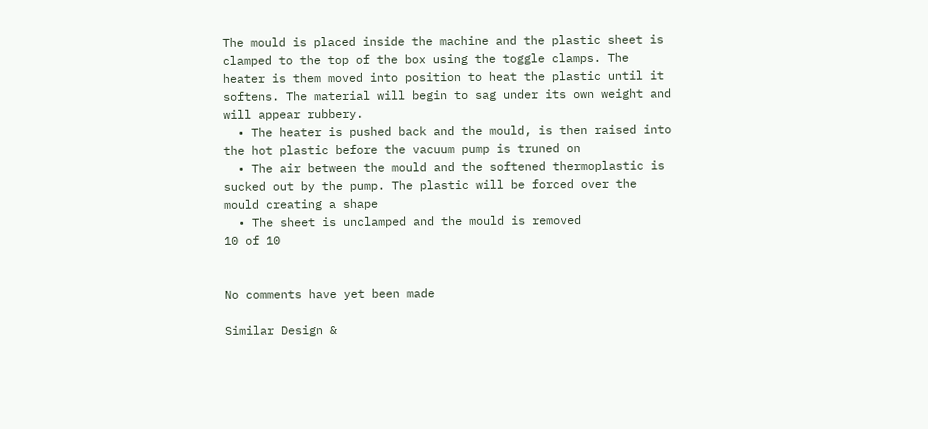The mould is placed inside the machine and the plastic sheet is clamped to the top of the box using the toggle clamps. The heater is them moved into position to heat the plastic until it softens. The material will begin to sag under its own weight and will appear rubbery.
  • The heater is pushed back and the mould, is then raised into the hot plastic before the vacuum pump is truned on
  • The air between the mould and the softened thermoplastic is sucked out by the pump. The plastic will be forced over the mould creating a shape
  • The sheet is unclamped and the mould is removed
10 of 10


No comments have yet been made

Similar Design &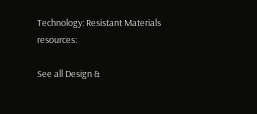Technology: Resistant Materials resources:

See all Design &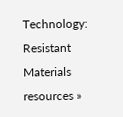Technology: Resistant Materials resources »